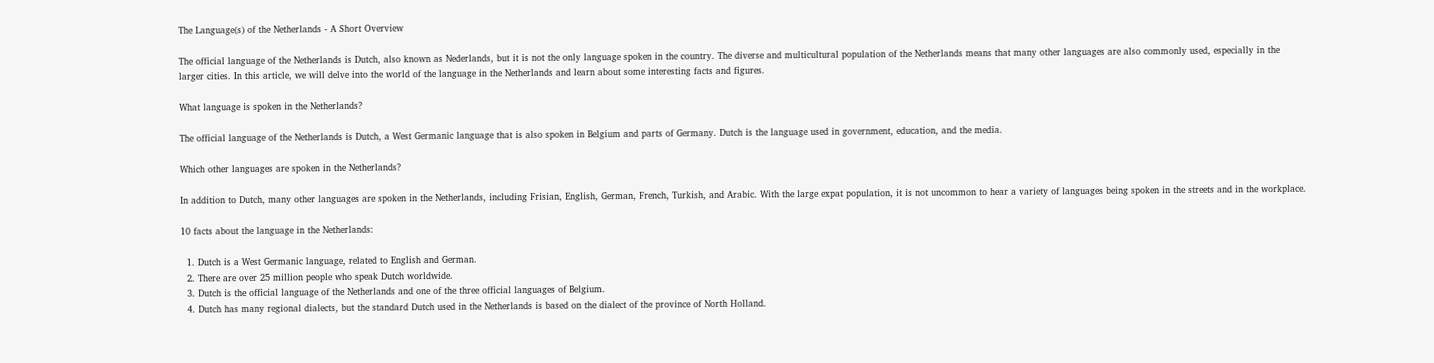The Language(s) of the Netherlands - A Short Overview

The official language of the Netherlands is Dutch, also known as Nederlands, but it is not the only language spoken in the country. The diverse and multicultural population of the Netherlands means that many other languages are also commonly used, especially in the larger cities. In this article, we will delve into the world of the language in the Netherlands and learn about some interesting facts and figures.

What language is spoken in the Netherlands?

The official language of the Netherlands is Dutch, a West Germanic language that is also spoken in Belgium and parts of Germany. Dutch is the language used in government, education, and the media.

Which other languages are spoken in the Netherlands?

In addition to Dutch, many other languages are spoken in the Netherlands, including Frisian, English, German, French, Turkish, and Arabic. With the large expat population, it is not uncommon to hear a variety of languages being spoken in the streets and in the workplace.

10 facts about the language in the Netherlands:

  1. Dutch is a West Germanic language, related to English and German.
  2. There are over 25 million people who speak Dutch worldwide.
  3. Dutch is the official language of the Netherlands and one of the three official languages of Belgium.
  4. Dutch has many regional dialects, but the standard Dutch used in the Netherlands is based on the dialect of the province of North Holland.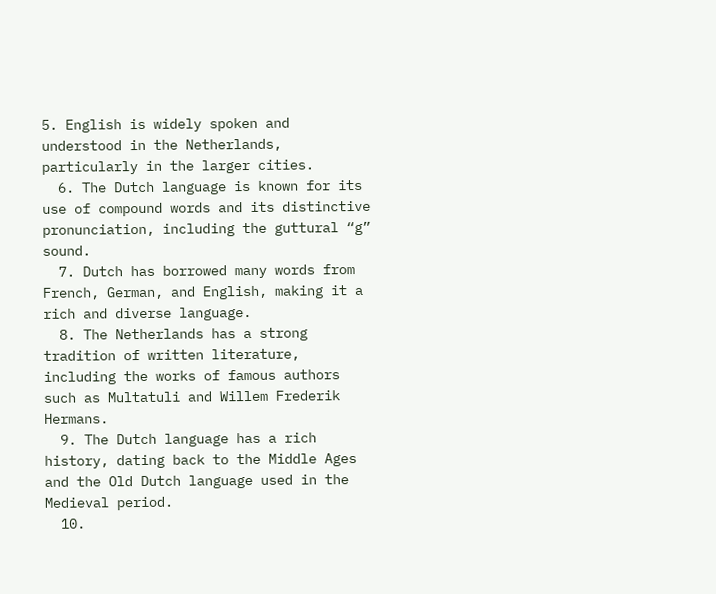5. English is widely spoken and understood in the Netherlands, particularly in the larger cities.
  6. The Dutch language is known for its use of compound words and its distinctive pronunciation, including the guttural “g” sound.
  7. Dutch has borrowed many words from French, German, and English, making it a rich and diverse language.
  8. The Netherlands has a strong tradition of written literature, including the works of famous authors such as Multatuli and Willem Frederik Hermans.
  9. The Dutch language has a rich history, dating back to the Middle Ages and the Old Dutch language used in the Medieval period.
  10.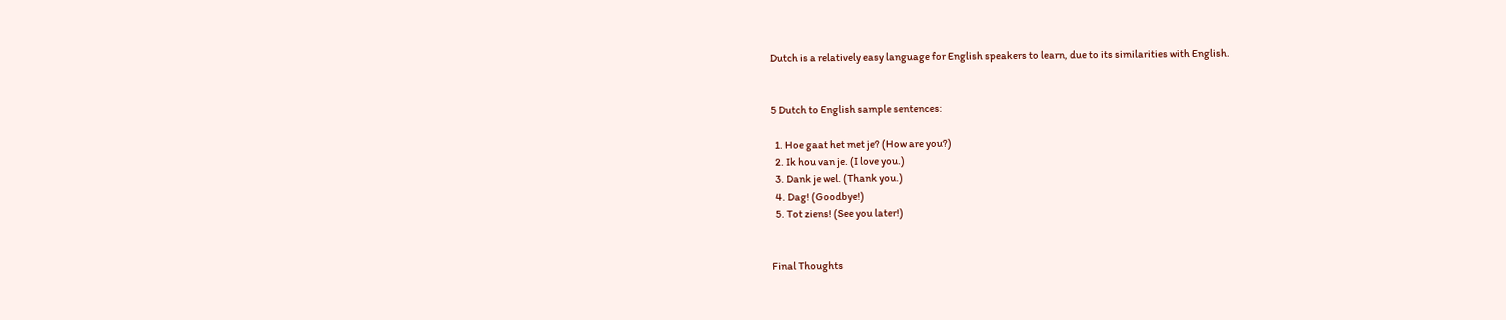Dutch is a relatively easy language for English speakers to learn, due to its similarities with English.


5 Dutch to English sample sentences:

  1. Hoe gaat het met je? (How are you?)
  2. Ik hou van je. (I love you.)
  3. Dank je wel. (Thank you.)
  4. Dag! (Goodbye!)
  5. Tot ziens! (See you later!)


Final Thoughts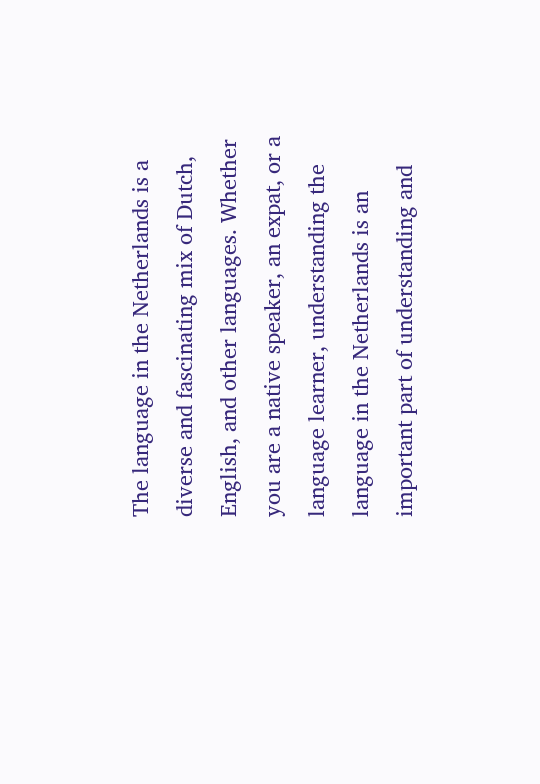The language in the Netherlands is a diverse and fascinating mix of Dutch, English, and other languages. Whether you are a native speaker, an expat, or a language learner, understanding the language in the Netherlands is an important part of understanding and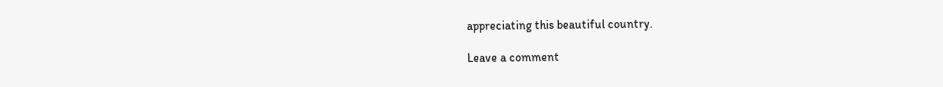appreciating this beautiful country.

Leave a comment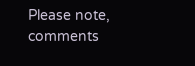Please note, comments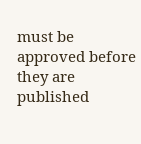must be approved before they are published